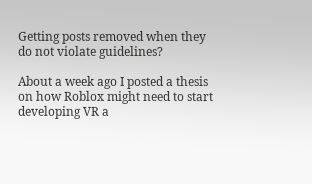Getting posts removed when they do not violate guidelines?

About a week ago I posted a thesis on how Roblox might need to start developing VR a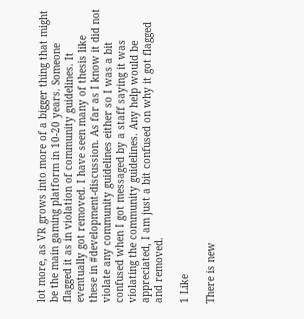lot more, as VR grows into more of a bigger thing that might be the main gaming platform in 10-20 years. Someone flagged it as in violation of community guidelines. It eventually got removed. I have seen many of thesis like these in #development-discussion. As far as I know it did not violate any community guidelines either so I was a bit confused when I got messaged by a staff saying it was violating the community guidelines. Any help would be appreciated, I am just a bit confused on why it got flagged and removed.

1 Like

There is new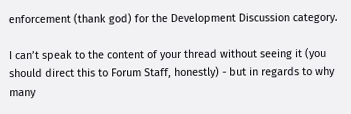enforcement (thank god) for the Development Discussion category.

I can’t speak to the content of your thread without seeing it (you should direct this to Forum Staff, honestly) - but in regards to why many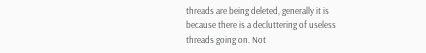threads are being deleted, generally it is because there is a decluttering of useless threads going on. Not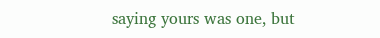saying yours was one, but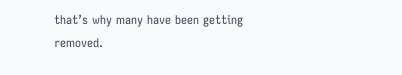that’s why many have been getting removed.